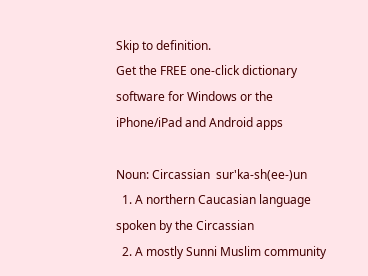Skip to definition.
Get the FREE one-click dictionary software for Windows or the iPhone/iPad and Android apps

Noun: Circassian  sur'ka-sh(ee-)un
  1. A northern Caucasian language spoken by the Circassian
  2. A mostly Sunni Muslim community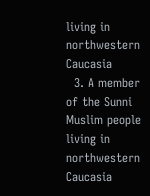living in northwestern Caucasia
  3. A member of the Sunni Muslim people living in northwestern Caucasia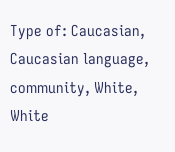Type of: Caucasian, Caucasian language, community, White, White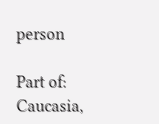person

Part of: Caucasia,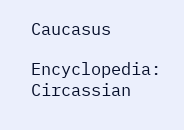Caucasus

Encyclopedia: Circassian